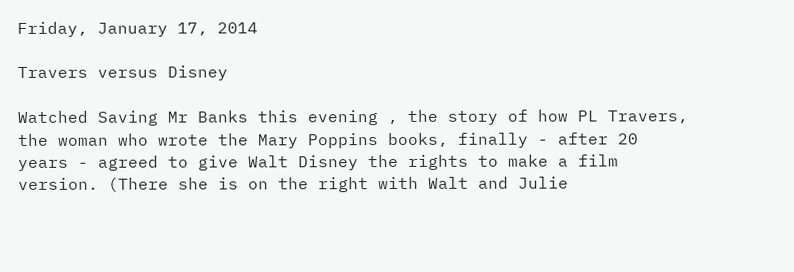Friday, January 17, 2014

Travers versus Disney

Watched Saving Mr Banks this evening , the story of how PL Travers, the woman who wrote the Mary Poppins books, finally - after 20 years - agreed to give Walt Disney the rights to make a film version. (There she is on the right with Walt and Julie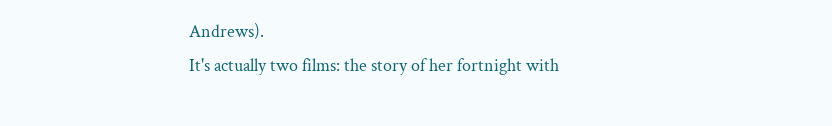Andrews).
It's actually two films: the story of her fortnight with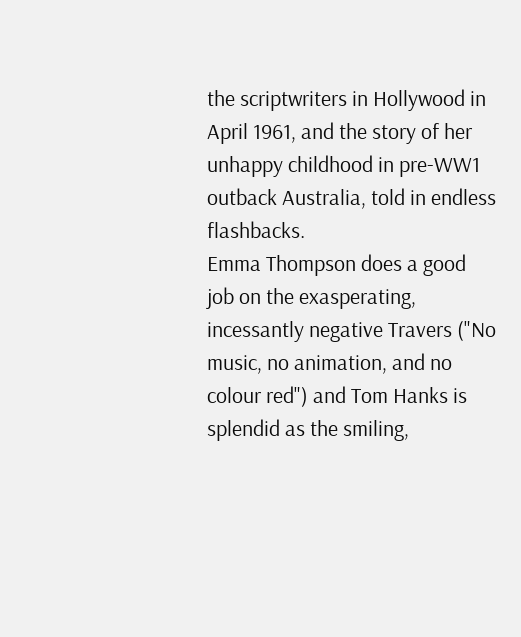the scriptwriters in Hollywood in April 1961, and the story of her unhappy childhood in pre-WW1 outback Australia, told in endless flashbacks.
Emma Thompson does a good job on the exasperating, incessantly negative Travers ("No music, no animation, and no colour red") and Tom Hanks is splendid as the smiling,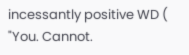incessantly positive WD ( "You. Cannot.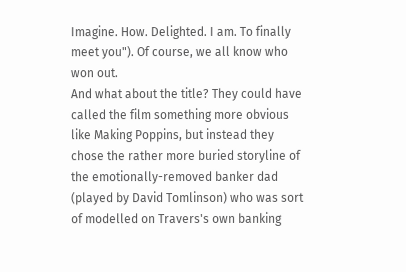Imagine. How. Delighted. I am. To finally meet you"). Of course, we all know who won out.
And what about the title? They could have called the film something more obvious like Making Poppins, but instead they chose the rather more buried storyline of the emotionally-removed banker dad (played by David Tomlinson) who was sort of modelled on Travers's own banking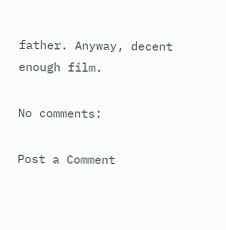father. Anyway, decent enough film.

No comments:

Post a Comment